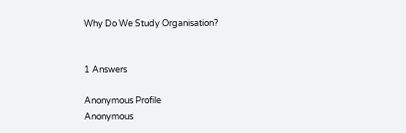Why Do We Study Organisation?


1 Answers

Anonymous Profile
Anonymous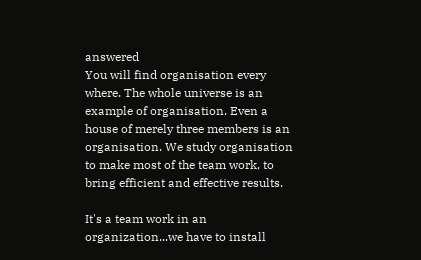answered
You will find organisation every where. The whole universe is an example of organisation. Even a house of merely three members is an organisation. We study organisation to make most of the team work, to bring efficient and effective results.

It's a team work in an organization...we have to install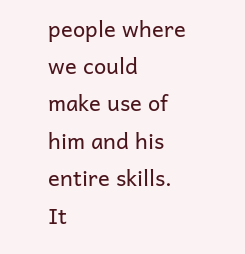people where we could make use of him and his entire skills. It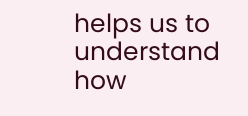helps us to understand how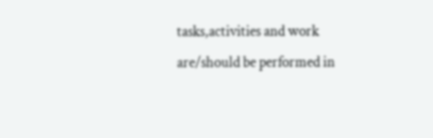tasks,activities and work are/should be performed in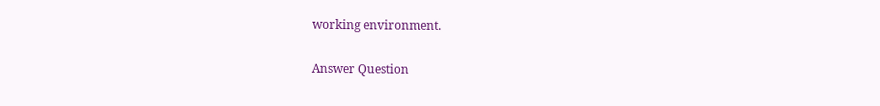working environment.

Answer Question